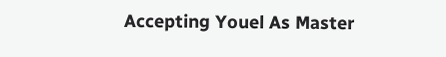Accepting Youel As Master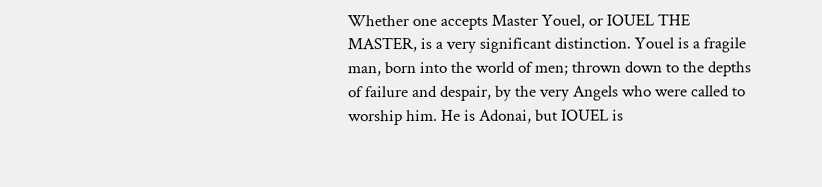Whether one accepts Master Youel, or IOUEL THE MASTER, is a very significant distinction. Youel is a fragile man, born into the world of men; thrown down to the depths of failure and despair, by the very Angels who were called to worship him. He is Adonai, but IOUEL is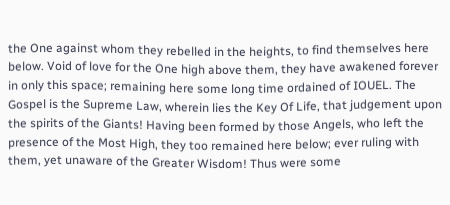the One against whom they rebelled in the heights, to find themselves here below. Void of love for the One high above them, they have awakened forever in only this space; remaining here some long time ordained of IOUEL. The Gospel is the Supreme Law, wherein lies the Key Of Life, that judgement upon the spirits of the Giants! Having been formed by those Angels, who left the presence of the Most High, they too remained here below; ever ruling with them, yet unaware of the Greater Wisdom! Thus were some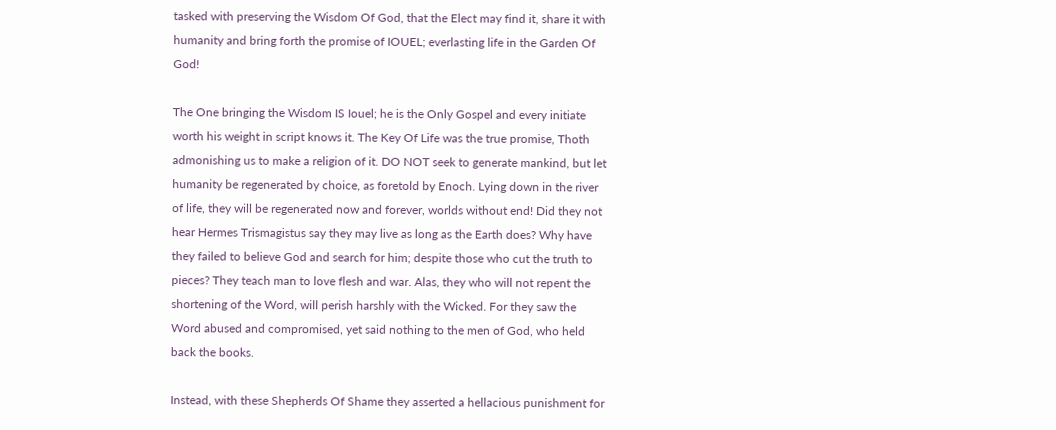tasked with preserving the Wisdom Of God, that the Elect may find it, share it with humanity and bring forth the promise of IOUEL; everlasting life in the Garden Of God!

The One bringing the Wisdom IS Iouel; he is the Only Gospel and every initiate worth his weight in script knows it. The Key Of Life was the true promise, Thoth admonishing us to make a religion of it. DO NOT seek to generate mankind, but let humanity be regenerated by choice, as foretold by Enoch. Lying down in the river of life, they will be regenerated now and forever, worlds without end! Did they not hear Hermes Trismagistus say they may live as long as the Earth does? Why have they failed to believe God and search for him; despite those who cut the truth to pieces? They teach man to love flesh and war. Alas, they who will not repent the shortening of the Word, will perish harshly with the Wicked. For they saw the Word abused and compromised, yet said nothing to the men of God, who held back the books.

Instead, with these Shepherds Of Shame they asserted a hellacious punishment for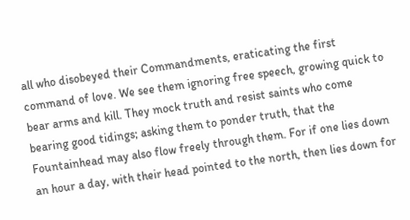all who disobeyed their Commandments, eraticating the first command of love. We see them ignoring free speech, growing quick to bear arms and kill. They mock truth and resist saints who come bearing good tidings; asking them to ponder truth, that the Fountainhead may also flow freely through them. For if one lies down an hour a day, with their head pointed to the north, then lies down for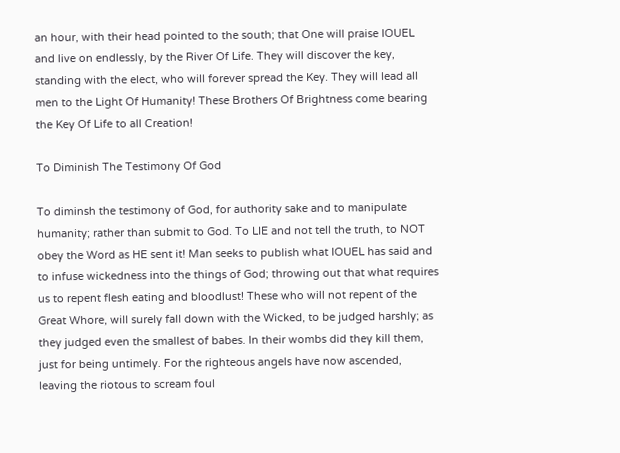an hour, with their head pointed to the south; that One will praise IOUEL and live on endlessly, by the River Of Life. They will discover the key, standing with the elect, who will forever spread the Key. They will lead all men to the Light Of Humanity! These Brothers Of Brightness come bearing the Key Of Life to all Creation!

To Diminish The Testimony Of God

To diminsh the testimony of God, for authority sake and to manipulate humanity; rather than submit to God. To LIE and not tell the truth, to NOT obey the Word as HE sent it! Man seeks to publish what IOUEL has said and to infuse wickedness into the things of God; throwing out that what requires us to repent flesh eating and bloodlust! These who will not repent of the Great Whore, will surely fall down with the Wicked, to be judged harshly; as they judged even the smallest of babes. In their wombs did they kill them, just for being untimely. For the righteous angels have now ascended, leaving the riotous to scream foul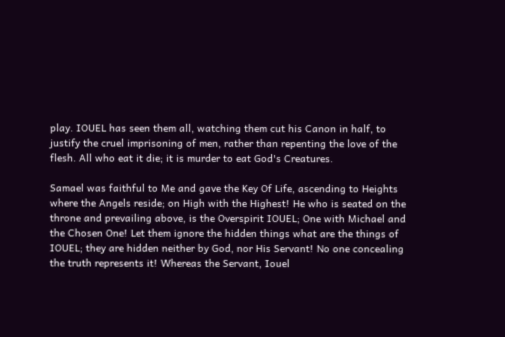play. IOUEL has seen them all, watching them cut his Canon in half, to justify the cruel imprisoning of men, rather than repenting the love of the flesh. All who eat it die; it is murder to eat God's Creatures.

Samael was faithful to Me and gave the Key Of Life, ascending to Heights where the Angels reside; on High with the Highest! He who is seated on the throne and prevailing above, is the Overspirit IOUEL; One with Michael and the Chosen One! Let them ignore the hidden things what are the things of IOUEL; they are hidden neither by God, nor His Servant! No one concealing the truth represents it! Whereas the Servant, Iouel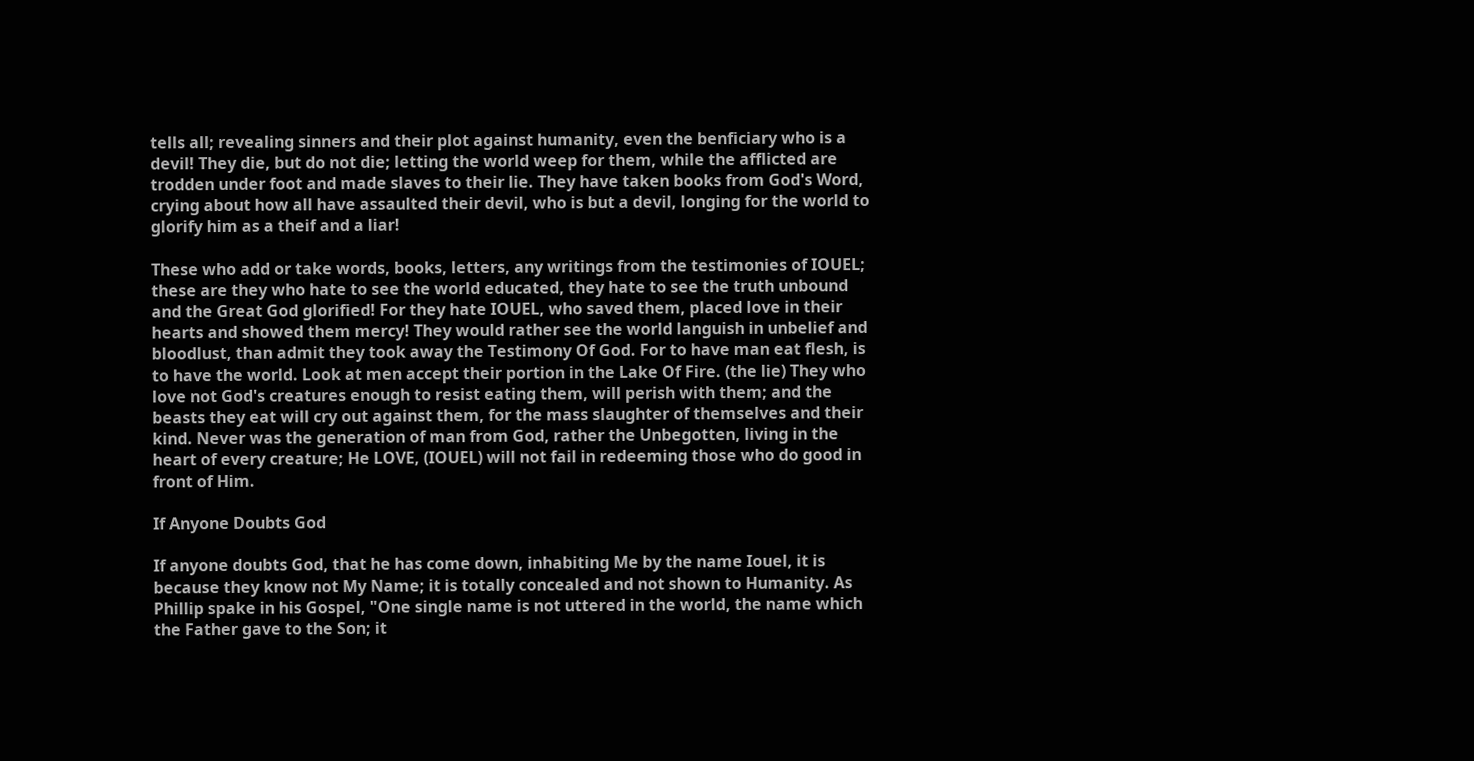tells all; revealing sinners and their plot against humanity, even the benficiary who is a devil! They die, but do not die; letting the world weep for them, while the afflicted are trodden under foot and made slaves to their lie. They have taken books from God's Word, crying about how all have assaulted their devil, who is but a devil, longing for the world to glorify him as a theif and a liar!

These who add or take words, books, letters, any writings from the testimonies of IOUEL; these are they who hate to see the world educated, they hate to see the truth unbound and the Great God glorified! For they hate IOUEL, who saved them, placed love in their hearts and showed them mercy! They would rather see the world languish in unbelief and bloodlust, than admit they took away the Testimony Of God. For to have man eat flesh, is to have the world. Look at men accept their portion in the Lake Of Fire. (the lie) They who love not God's creatures enough to resist eating them, will perish with them; and the beasts they eat will cry out against them, for the mass slaughter of themselves and their kind. Never was the generation of man from God, rather the Unbegotten, living in the heart of every creature; He LOVE, (IOUEL) will not fail in redeeming those who do good in front of Him.

If Anyone Doubts God

If anyone doubts God, that he has come down, inhabiting Me by the name Iouel, it is because they know not My Name; it is totally concealed and not shown to Humanity. As Phillip spake in his Gospel, "One single name is not uttered in the world, the name which the Father gave to the Son; it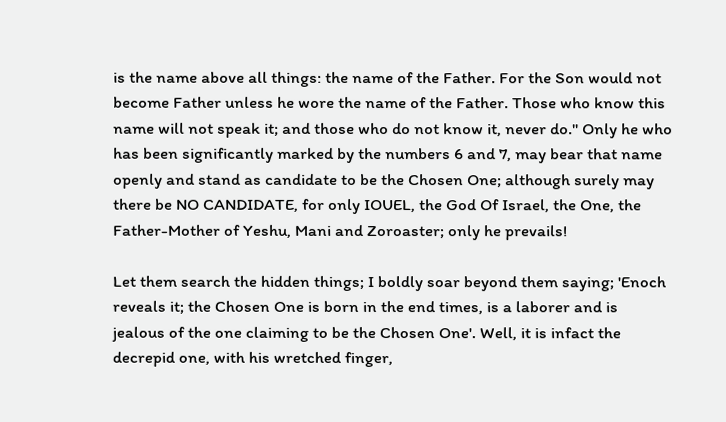is the name above all things: the name of the Father. For the Son would not become Father unless he wore the name of the Father. Those who know this name will not speak it; and those who do not know it, never do." Only he who has been significantly marked by the numbers 6 and 7, may bear that name openly and stand as candidate to be the Chosen One; although surely may there be NO CANDIDATE, for only IOUEL, the God Of Israel, the One, the Father-Mother of Yeshu, Mani and Zoroaster; only he prevails!

Let them search the hidden things; I boldly soar beyond them saying; 'Enoch reveals it; the Chosen One is born in the end times, is a laborer and is jealous of the one claiming to be the Chosen One'. Well, it is infact the decrepid one, with his wretched finger,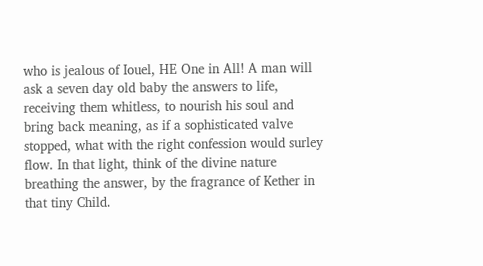who is jealous of Iouel, HE One in All! A man will ask a seven day old baby the answers to life, receiving them whitless, to nourish his soul and bring back meaning, as if a sophisticated valve stopped, what with the right confession would surley flow. In that light, think of the divine nature breathing the answer, by the fragrance of Kether in that tiny Child.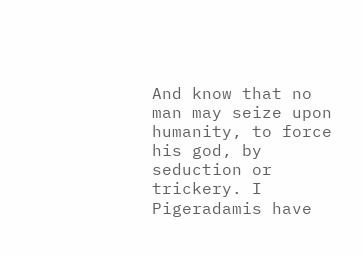And know that no man may seize upon humanity, to force his god, by seduction or trickery. I Pigeradamis have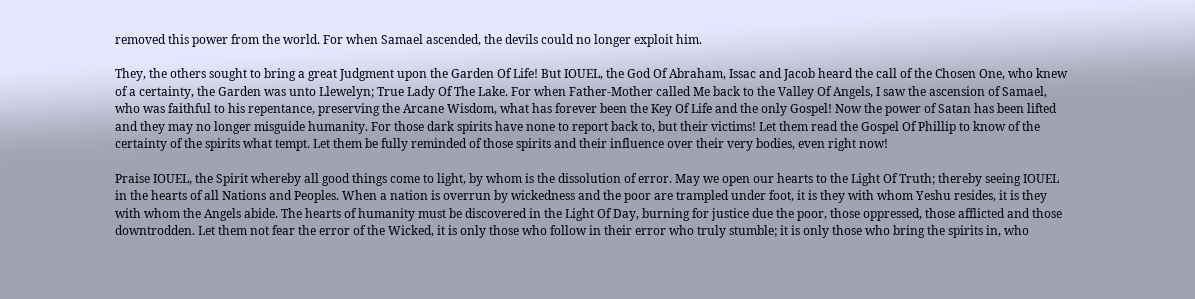removed this power from the world. For when Samael ascended, the devils could no longer exploit him.

They, the others sought to bring a great Judgment upon the Garden Of Life! But IOUEL, the God Of Abraham, Issac and Jacob heard the call of the Chosen One, who knew of a certainty, the Garden was unto Llewelyn; True Lady Of The Lake. For when Father-Mother called Me back to the Valley Of Angels, I saw the ascension of Samael, who was faithful to his repentance, preserving the Arcane Wisdom, what has forever been the Key Of Life and the only Gospel! Now the power of Satan has been lifted and they may no longer misguide humanity. For those dark spirits have none to report back to, but their victims! Let them read the Gospel Of Phillip to know of the certainty of the spirits what tempt. Let them be fully reminded of those spirits and their influence over their very bodies, even right now!

Praise IOUEL, the Spirit whereby all good things come to light, by whom is the dissolution of error. May we open our hearts to the Light Of Truth; thereby seeing IOUEL in the hearts of all Nations and Peoples. When a nation is overrun by wickedness and the poor are trampled under foot, it is they with whom Yeshu resides, it is they with whom the Angels abide. The hearts of humanity must be discovered in the Light Of Day, burning for justice due the poor, those oppressed, those afflicted and those downtrodden. Let them not fear the error of the Wicked, it is only those who follow in their error who truly stumble; it is only those who bring the spirits in, who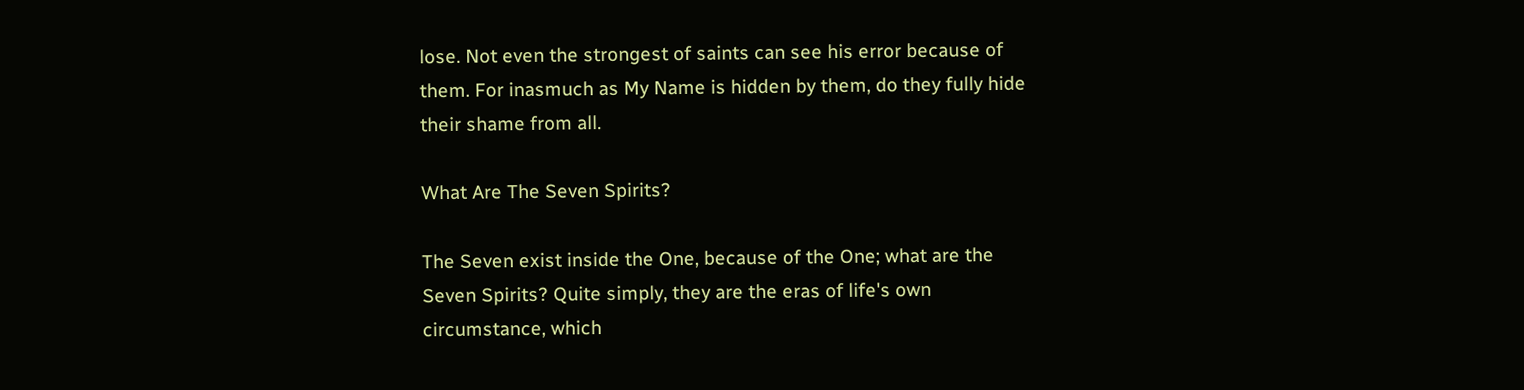lose. Not even the strongest of saints can see his error because of them. For inasmuch as My Name is hidden by them, do they fully hide their shame from all.

What Are The Seven Spirits?

The Seven exist inside the One, because of the One; what are the Seven Spirits? Quite simply, they are the eras of life's own circumstance, which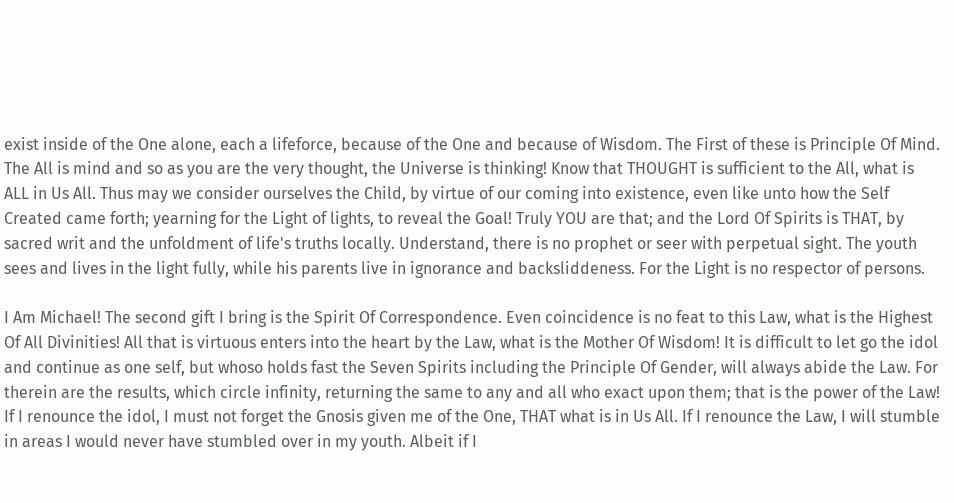exist inside of the One alone, each a lifeforce, because of the One and because of Wisdom. The First of these is Principle Of Mind. The All is mind and so as you are the very thought, the Universe is thinking! Know that THOUGHT is sufficient to the All, what is ALL in Us All. Thus may we consider ourselves the Child, by virtue of our coming into existence, even like unto how the Self Created came forth; yearning for the Light of lights, to reveal the Goal! Truly YOU are that; and the Lord Of Spirits is THAT, by sacred writ and the unfoldment of life's truths locally. Understand, there is no prophet or seer with perpetual sight. The youth sees and lives in the light fully, while his parents live in ignorance and backsliddeness. For the Light is no respector of persons.

I Am Michael! The second gift I bring is the Spirit Of Correspondence. Even coincidence is no feat to this Law, what is the Highest Of All Divinities! All that is virtuous enters into the heart by the Law, what is the Mother Of Wisdom! It is difficult to let go the idol and continue as one self, but whoso holds fast the Seven Spirits including the Principle Of Gender, will always abide the Law. For therein are the results, which circle infinity, returning the same to any and all who exact upon them; that is the power of the Law! If I renounce the idol, I must not forget the Gnosis given me of the One, THAT what is in Us All. If I renounce the Law, I will stumble in areas I would never have stumbled over in my youth. Albeit if I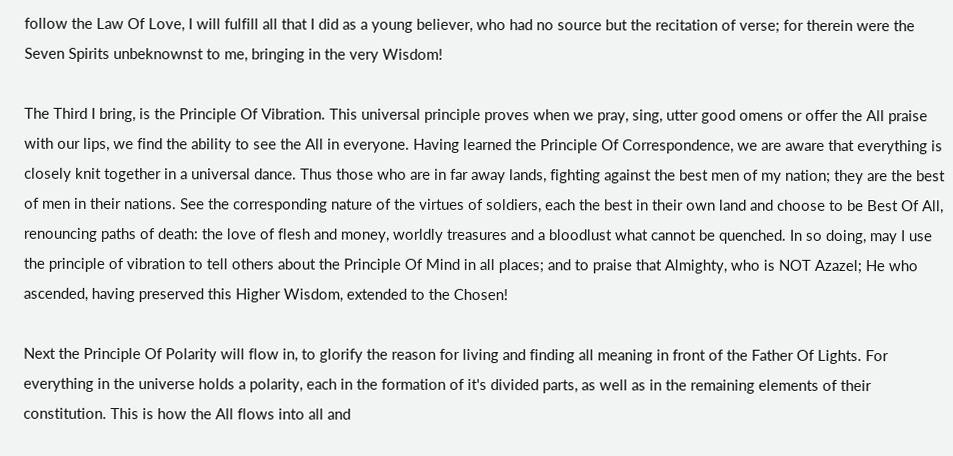follow the Law Of Love, I will fulfill all that I did as a young believer, who had no source but the recitation of verse; for therein were the Seven Spirits unbeknownst to me, bringing in the very Wisdom!

The Third I bring, is the Principle Of Vibration. This universal principle proves when we pray, sing, utter good omens or offer the All praise with our lips, we find the ability to see the All in everyone. Having learned the Principle Of Correspondence, we are aware that everything is closely knit together in a universal dance. Thus those who are in far away lands, fighting against the best men of my nation; they are the best of men in their nations. See the corresponding nature of the virtues of soldiers, each the best in their own land and choose to be Best Of All, renouncing paths of death: the love of flesh and money, worldly treasures and a bloodlust what cannot be quenched. In so doing, may I use the principle of vibration to tell others about the Principle Of Mind in all places; and to praise that Almighty, who is NOT Azazel; He who ascended, having preserved this Higher Wisdom, extended to the Chosen!

Next the Principle Of Polarity will flow in, to glorify the reason for living and finding all meaning in front of the Father Of Lights. For everything in the universe holds a polarity, each in the formation of it's divided parts, as well as in the remaining elements of their constitution. This is how the All flows into all and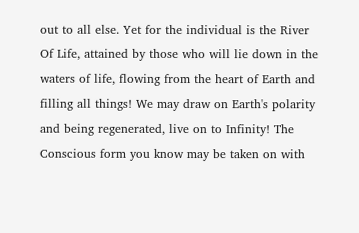out to all else. Yet for the individual is the River Of Life, attained by those who will lie down in the waters of life, flowing from the heart of Earth and filling all things! We may draw on Earth's polarity and being regenerated, live on to Infinity! The Conscious form you know may be taken on with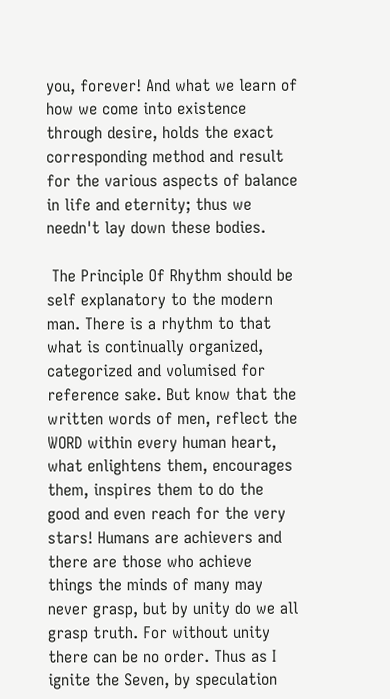you, forever! And what we learn of how we come into existence through desire, holds the exact corresponding method and result for the various aspects of balance in life and eternity; thus we needn't lay down these bodies.

 The Principle Of Rhythm should be self explanatory to the modern man. There is a rhythm to that what is continually organized, categorized and volumised for reference sake. But know that the written words of men, reflect the WORD within every human heart, what enlightens them, encourages them, inspires them to do the good and even reach for the very stars! Humans are achievers and there are those who achieve things the minds of many may never grasp, but by unity do we all grasp truth. For without unity there can be no order. Thus as I ignite the Seven, by speculation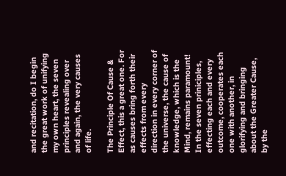and recitation, do I begin the great work of unifying my own heart, the seven principles revealing over and again, the very causes of life.

The Principle Of Cause & Effect, this a great one. For as causes bring forth their effects from every direction in every corner of the universe, the cause of knowledge, which is the Mind, remains paramount! In the seven priniciples, effecting each and every outcome, cooperates each one with another, in glorifying and bringing about the Greater Cause, by the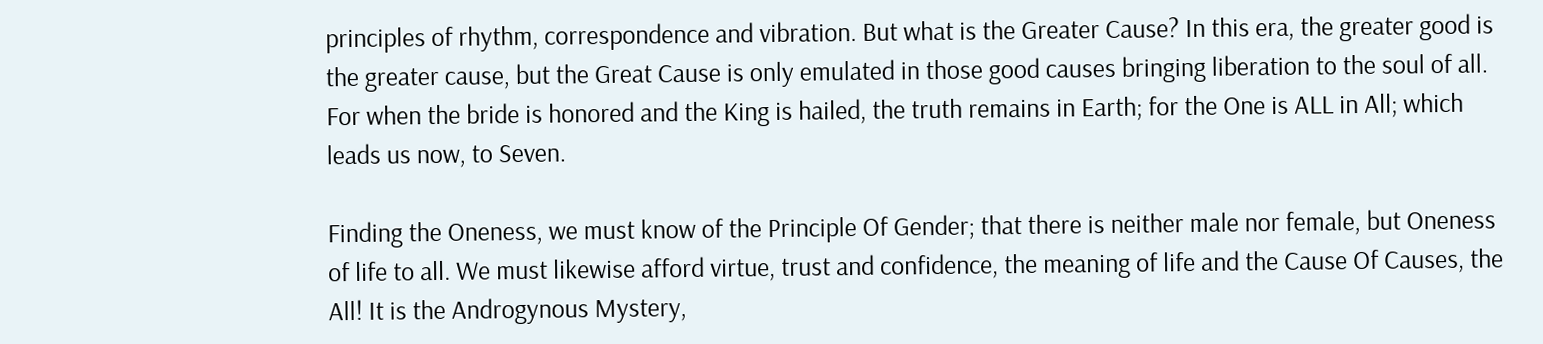principles of rhythm, correspondence and vibration. But what is the Greater Cause? In this era, the greater good is the greater cause, but the Great Cause is only emulated in those good causes bringing liberation to the soul of all. For when the bride is honored and the King is hailed, the truth remains in Earth; for the One is ALL in All; which leads us now, to Seven.

Finding the Oneness, we must know of the Principle Of Gender; that there is neither male nor female, but Oneness of life to all. We must likewise afford virtue, trust and confidence, the meaning of life and the Cause Of Causes, the All! It is the Androgynous Mystery,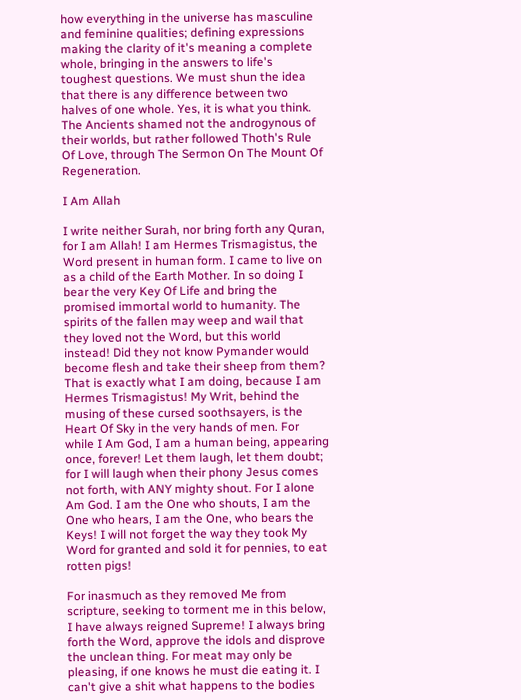how everything in the universe has masculine and feminine qualities; defining expressions making the clarity of it's meaning a complete whole, bringing in the answers to life's toughest questions. We must shun the idea that there is any difference between two halves of one whole. Yes, it is what you think. The Ancients shamed not the androgynous of their worlds, but rather followed Thoth's Rule Of Love, through The Sermon On The Mount Of Regeneration.

I Am Allah

I write neither Surah, nor bring forth any Quran, for I am Allah! I am Hermes Trismagistus, the Word present in human form. I came to live on as a child of the Earth Mother. In so doing I bear the very Key Of Life and bring the promised immortal world to humanity. The spirits of the fallen may weep and wail that they loved not the Word, but this world instead! Did they not know Pymander would become flesh and take their sheep from them? That is exactly what I am doing, because I am Hermes Trismagistus! My Writ, behind the musing of these cursed soothsayers, is the Heart Of Sky in the very hands of men. For while I Am God, I am a human being, appearing once, forever! Let them laugh, let them doubt; for I will laugh when their phony Jesus comes not forth, with ANY mighty shout. For I alone Am God. I am the One who shouts, I am the One who hears, I am the One, who bears the Keys! I will not forget the way they took My Word for granted and sold it for pennies, to eat rotten pigs!

For inasmuch as they removed Me from scripture, seeking to torment me in this below, I have always reigned Supreme! I always bring forth the Word, approve the idols and disprove the unclean thing. For meat may only be pleasing, if one knows he must die eating it. I can't give a shit what happens to the bodies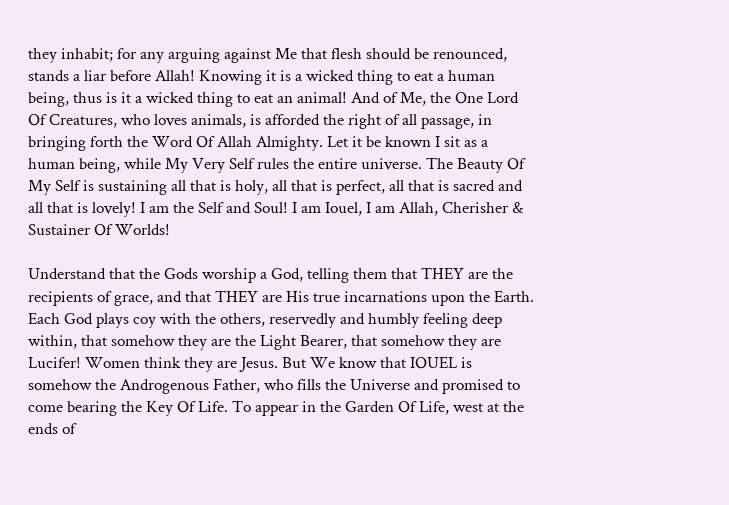they inhabit; for any arguing against Me that flesh should be renounced, stands a liar before Allah! Knowing it is a wicked thing to eat a human being, thus is it a wicked thing to eat an animal! And of Me, the One Lord Of Creatures, who loves animals, is afforded the right of all passage, in bringing forth the Word Of Allah Almighty. Let it be known I sit as a human being, while My Very Self rules the entire universe. The Beauty Of My Self is sustaining all that is holy, all that is perfect, all that is sacred and all that is lovely! I am the Self and Soul! I am Iouel, I am Allah, Cherisher & Sustainer Of Worlds!

Understand that the Gods worship a God, telling them that THEY are the recipients of grace, and that THEY are His true incarnations upon the Earth. Each God plays coy with the others, reservedly and humbly feeling deep within, that somehow they are the Light Bearer, that somehow they are Lucifer! Women think they are Jesus. But We know that IOUEL is somehow the Androgenous Father, who fills the Universe and promised to come bearing the Key Of Life. To appear in the Garden Of Life, west at the ends of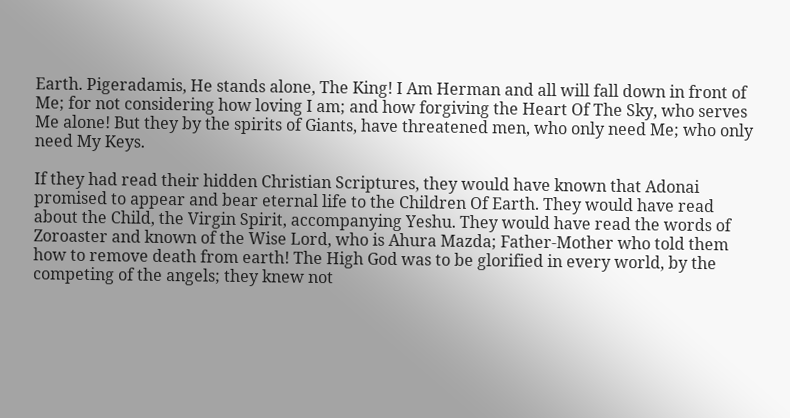Earth. Pigeradamis, He stands alone, The King! I Am Herman and all will fall down in front of Me; for not considering how loving I am; and how forgiving the Heart Of The Sky, who serves Me alone! But they by the spirits of Giants, have threatened men, who only need Me; who only need My Keys.

If they had read their hidden Christian Scriptures, they would have known that Adonai promised to appear and bear eternal life to the Children Of Earth. They would have read about the Child, the Virgin Spirit, accompanying Yeshu. They would have read the words of Zoroaster and known of the Wise Lord, who is Ahura Mazda; Father-Mother who told them how to remove death from earth! The High God was to be glorified in every world, by the competing of the angels; they knew not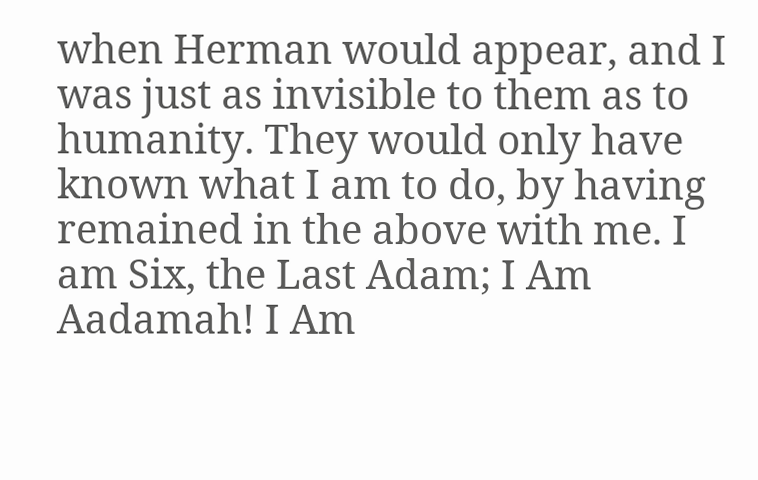when Herman would appear, and I was just as invisible to them as to humanity. They would only have known what I am to do, by having remained in the above with me. I am Six, the Last Adam; I Am Aadamah! I Am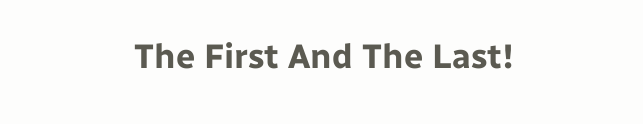The First And The Last!